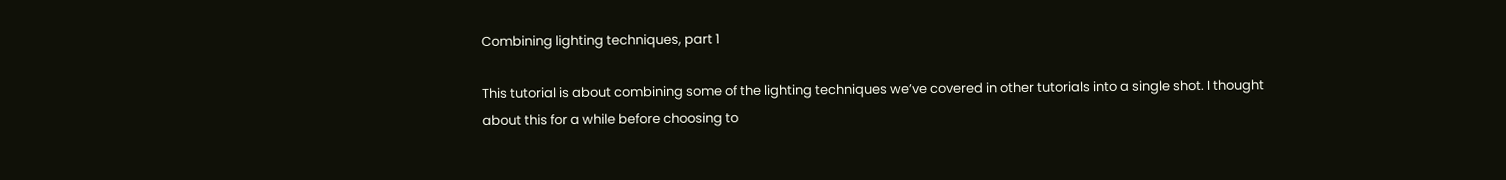Combining lighting techniques, part 1

This tutorial is about combining some of the lighting techniques we’ve covered in other tutorials into a single shot. I thought about this for a while before choosing to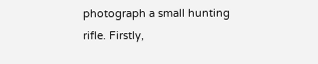photograph a small hunting rifle. Firstly,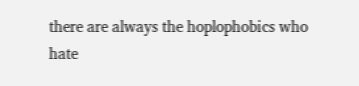there are always the hoplophobics who hate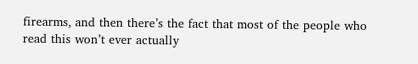firearms, and then there’s the fact that most of the people who read this won’t ever actually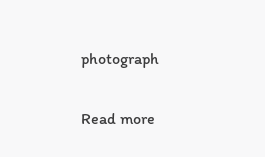photograph

Read more